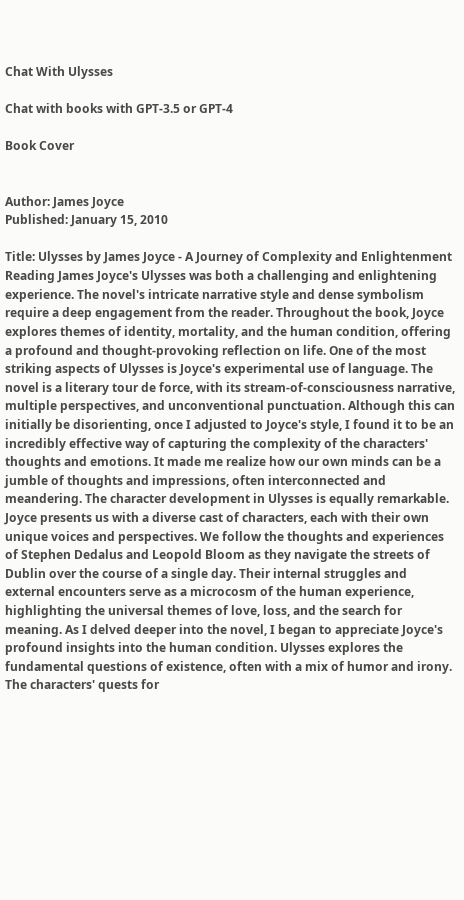Chat With Ulysses

Chat with books with GPT-3.5 or GPT-4

Book Cover


Author: James Joyce
Published: January 15, 2010

Title: Ulysses by James Joyce - A Journey of Complexity and Enlightenment Reading James Joyce's Ulysses was both a challenging and enlightening experience. The novel's intricate narrative style and dense symbolism require a deep engagement from the reader. Throughout the book, Joyce explores themes of identity, mortality, and the human condition, offering a profound and thought-provoking reflection on life. One of the most striking aspects of Ulysses is Joyce's experimental use of language. The novel is a literary tour de force, with its stream-of-consciousness narrative, multiple perspectives, and unconventional punctuation. Although this can initially be disorienting, once I adjusted to Joyce's style, I found it to be an incredibly effective way of capturing the complexity of the characters' thoughts and emotions. It made me realize how our own minds can be a jumble of thoughts and impressions, often interconnected and meandering. The character development in Ulysses is equally remarkable. Joyce presents us with a diverse cast of characters, each with their own unique voices and perspectives. We follow the thoughts and experiences of Stephen Dedalus and Leopold Bloom as they navigate the streets of Dublin over the course of a single day. Their internal struggles and external encounters serve as a microcosm of the human experience, highlighting the universal themes of love, loss, and the search for meaning. As I delved deeper into the novel, I began to appreciate Joyce's profound insights into the human condition. Ulysses explores the fundamental questions of existence, often with a mix of humor and irony. The characters' quests for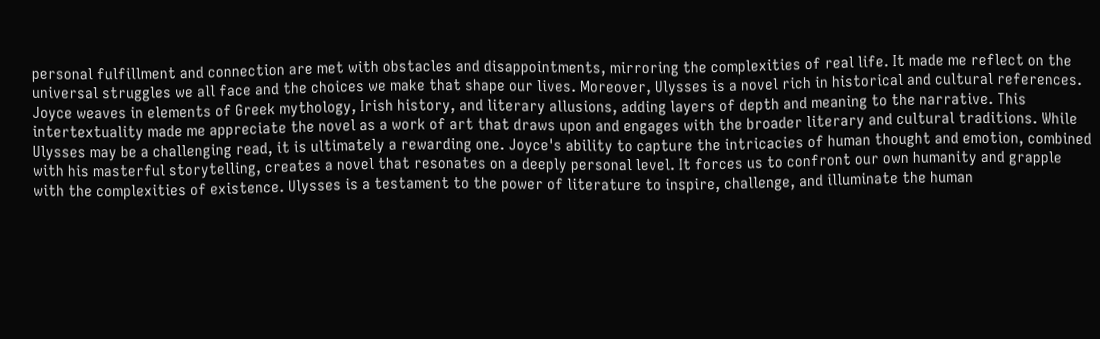personal fulfillment and connection are met with obstacles and disappointments, mirroring the complexities of real life. It made me reflect on the universal struggles we all face and the choices we make that shape our lives. Moreover, Ulysses is a novel rich in historical and cultural references. Joyce weaves in elements of Greek mythology, Irish history, and literary allusions, adding layers of depth and meaning to the narrative. This intertextuality made me appreciate the novel as a work of art that draws upon and engages with the broader literary and cultural traditions. While Ulysses may be a challenging read, it is ultimately a rewarding one. Joyce's ability to capture the intricacies of human thought and emotion, combined with his masterful storytelling, creates a novel that resonates on a deeply personal level. It forces us to confront our own humanity and grapple with the complexities of existence. Ulysses is a testament to the power of literature to inspire, challenge, and illuminate the human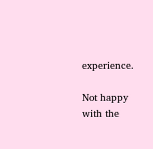experience.

Not happy with the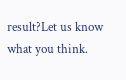result?Let us know what you think.